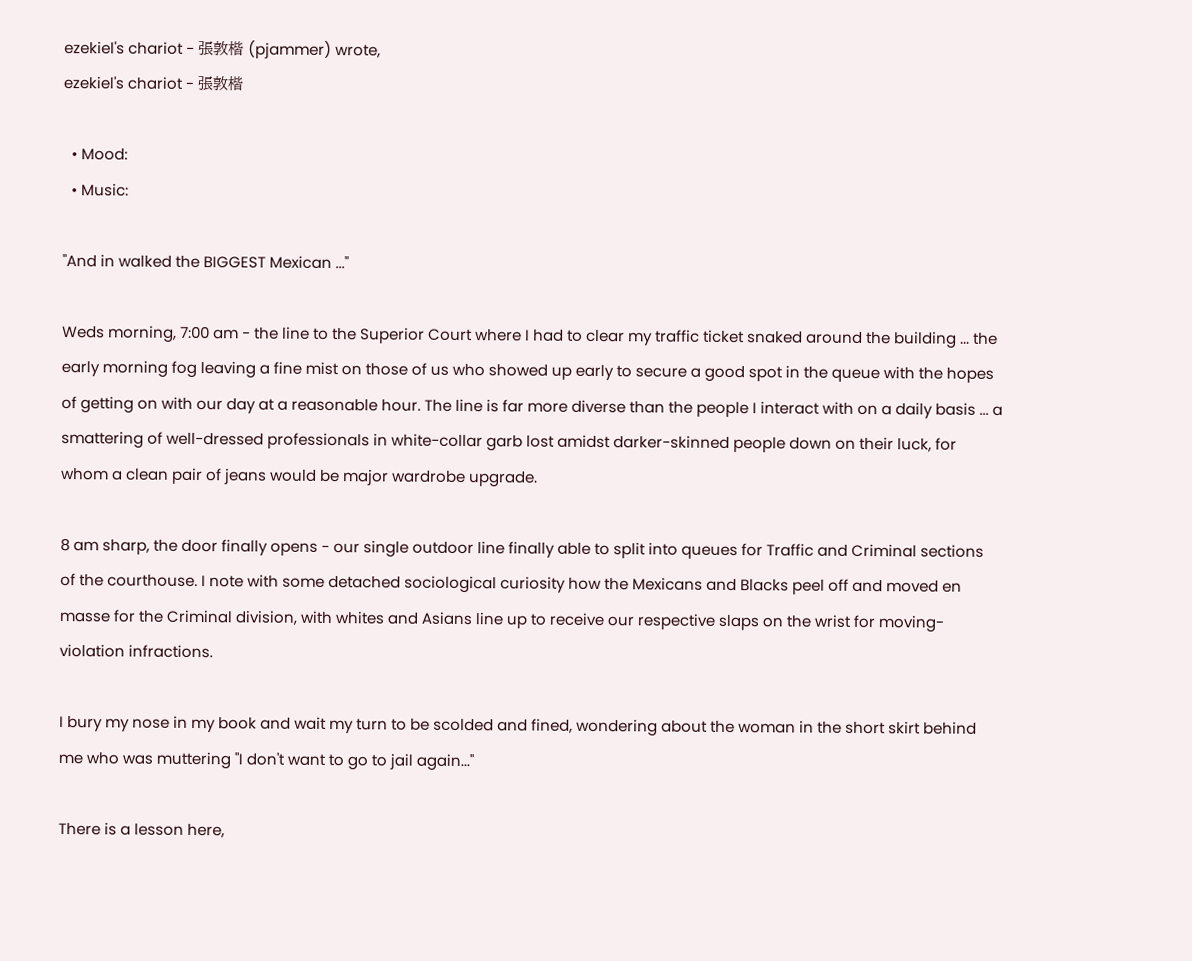ezekiel's chariot - 張敦楷 (pjammer) wrote,
ezekiel's chariot - 張敦楷

  • Mood:
  • Music:

"And in walked the BIGGEST Mexican ..."

Weds morning, 7:00 am - the line to the Superior Court where I had to clear my traffic ticket snaked around the building ... the early morning fog leaving a fine mist on those of us who showed up early to secure a good spot in the queue with the hopes of getting on with our day at a reasonable hour. The line is far more diverse than the people I interact with on a daily basis ... a smattering of well-dressed professionals in white-collar garb lost amidst darker-skinned people down on their luck, for whom a clean pair of jeans would be major wardrobe upgrade.

8 am sharp, the door finally opens - our single outdoor line finally able to split into queues for Traffic and Criminal sections of the courthouse. I note with some detached sociological curiosity how the Mexicans and Blacks peel off and moved en masse for the Criminal division, with whites and Asians line up to receive our respective slaps on the wrist for moving-violation infractions.

I bury my nose in my book and wait my turn to be scolded and fined, wondering about the woman in the short skirt behind me who was muttering "I don't want to go to jail again..."

There is a lesson here,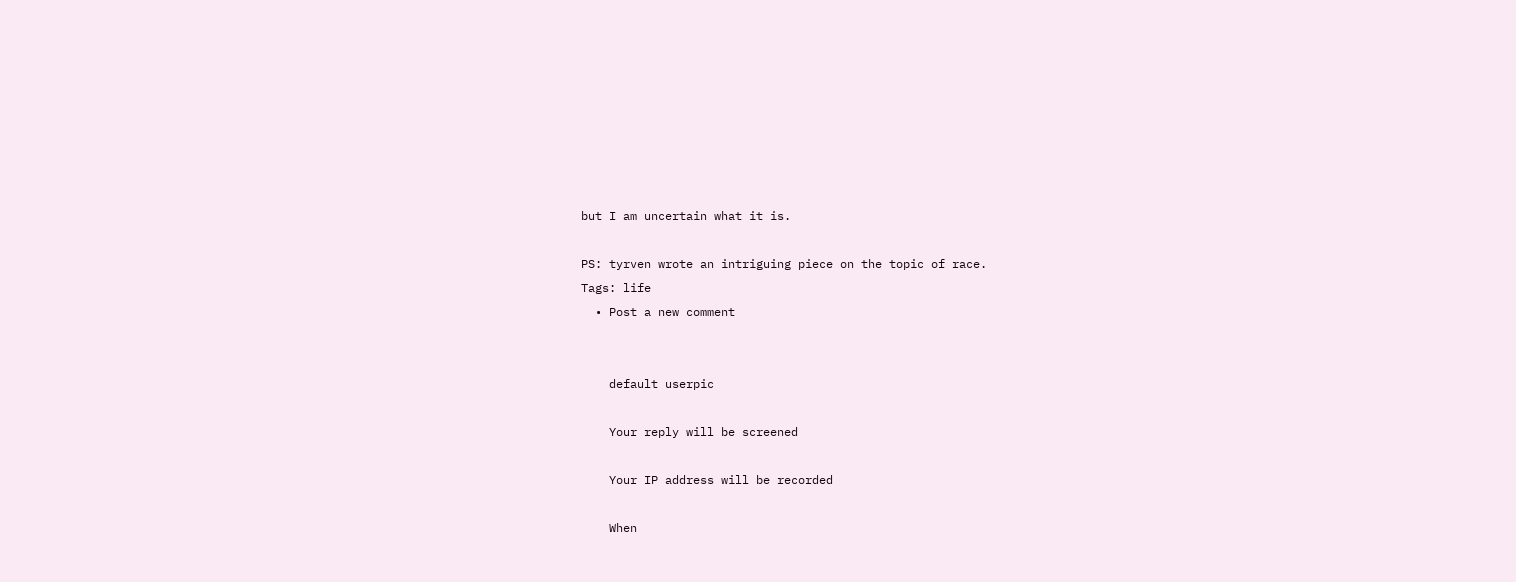but I am uncertain what it is.

PS: tyrven wrote an intriguing piece on the topic of race.
Tags: life
  • Post a new comment


    default userpic

    Your reply will be screened

    Your IP address will be recorded

    When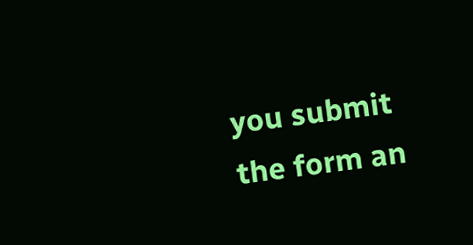you submit the form an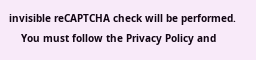invisible reCAPTCHA check will be performed.
    You must follow the Privacy Policy and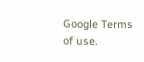Google Terms of use.